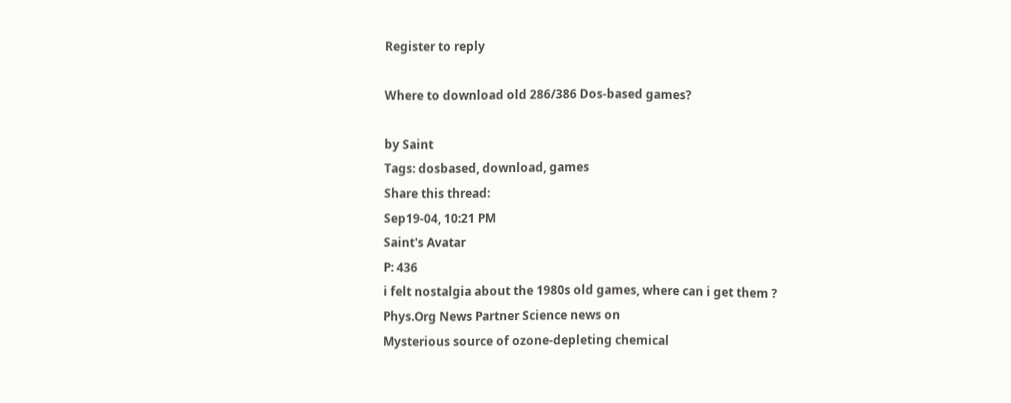Register to reply

Where to download old 286/386 Dos-based games?

by Saint
Tags: dosbased, download, games
Share this thread:
Sep19-04, 10:21 PM
Saint's Avatar
P: 436
i felt nostalgia about the 1980s old games, where can i get them ?
Phys.Org News Partner Science news on
Mysterious source of ozone-depleting chemical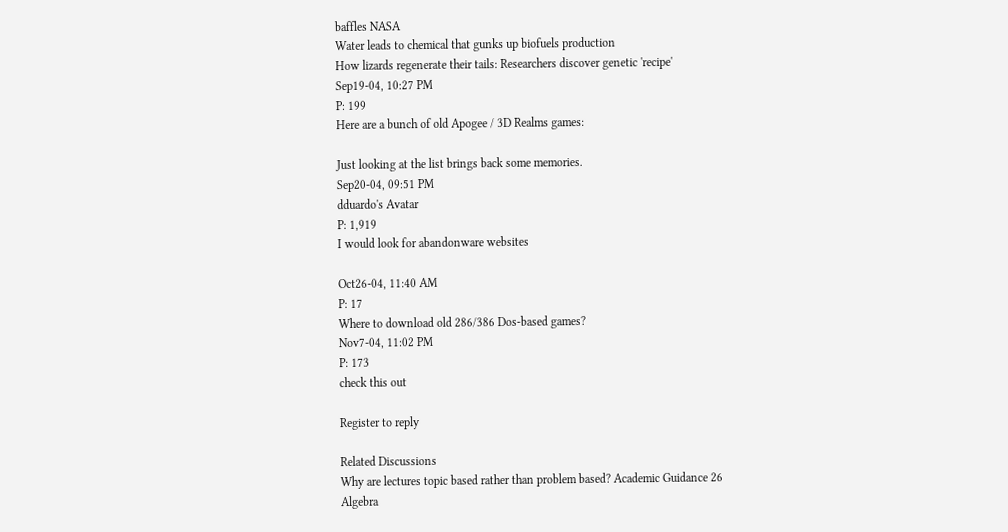baffles NASA
Water leads to chemical that gunks up biofuels production
How lizards regenerate their tails: Researchers discover genetic 'recipe'
Sep19-04, 10:27 PM
P: 199
Here are a bunch of old Apogee / 3D Realms games:

Just looking at the list brings back some memories.
Sep20-04, 09:51 PM
dduardo's Avatar
P: 1,919
I would look for abandonware websites

Oct26-04, 11:40 AM
P: 17
Where to download old 286/386 Dos-based games?
Nov7-04, 11:02 PM
P: 173
check this out

Register to reply

Related Discussions
Why are lectures topic based rather than problem based? Academic Guidance 26
Algebra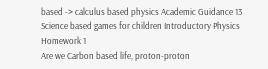based -> calculus based physics Academic Guidance 13
Science based games for children Introductory Physics Homework 1
Are we Carbon based life, proton-proton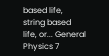based life, string based life, or... General Physics 7